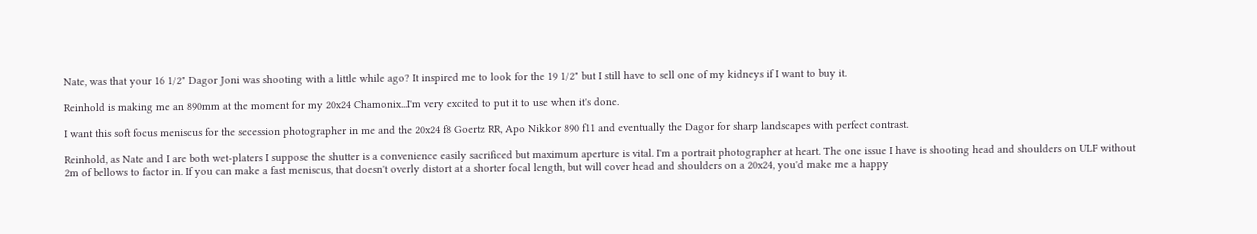Nate, was that your 16 1/2" Dagor Joni was shooting with a little while ago? It inspired me to look for the 19 1/2" but I still have to sell one of my kidneys if I want to buy it.

Reinhold is making me an 890mm at the moment for my 20x24 Chamonix...I'm very excited to put it to use when it's done.

I want this soft focus meniscus for the secession photographer in me and the 20x24 f8 Goertz RR, Apo Nikkor 890 f11 and eventually the Dagor for sharp landscapes with perfect contrast.

Reinhold, as Nate and I are both wet-platers I suppose the shutter is a convenience easily sacrificed but maximum aperture is vital. I'm a portrait photographer at heart. The one issue I have is shooting head and shoulders on ULF without 2m of bellows to factor in. If you can make a fast meniscus, that doesn't overly distort at a shorter focal length, but will cover head and shoulders on a 20x24, you'd make me a happy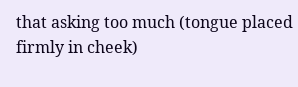that asking too much (tongue placed firmly in cheek)